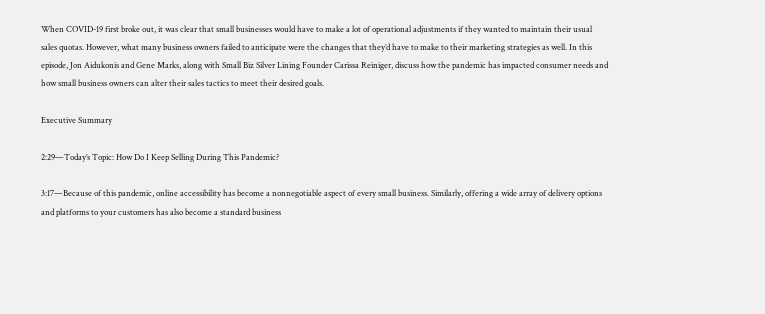When COVID-19 first broke out, it was clear that small businesses would have to make a lot of operational adjustments if they wanted to maintain their usual sales quotas. However, what many business owners failed to anticipate were the changes that they’d have to make to their marketing strategies as well. In this episode, Jon Aidukonis and Gene Marks, along with Small Biz Silver Lining Founder Carissa Reiniger, discuss how the pandemic has impacted consumer needs and how small business owners can alter their sales tactics to meet their desired goals.

Executive Summary

2:29—Today’s Topic: How Do I Keep Selling During This Pandemic?

3:17—Because of this pandemic, online accessibility has become a nonnegotiable aspect of every small business. Similarly, offering a wide array of delivery options and platforms to your customers has also become a standard business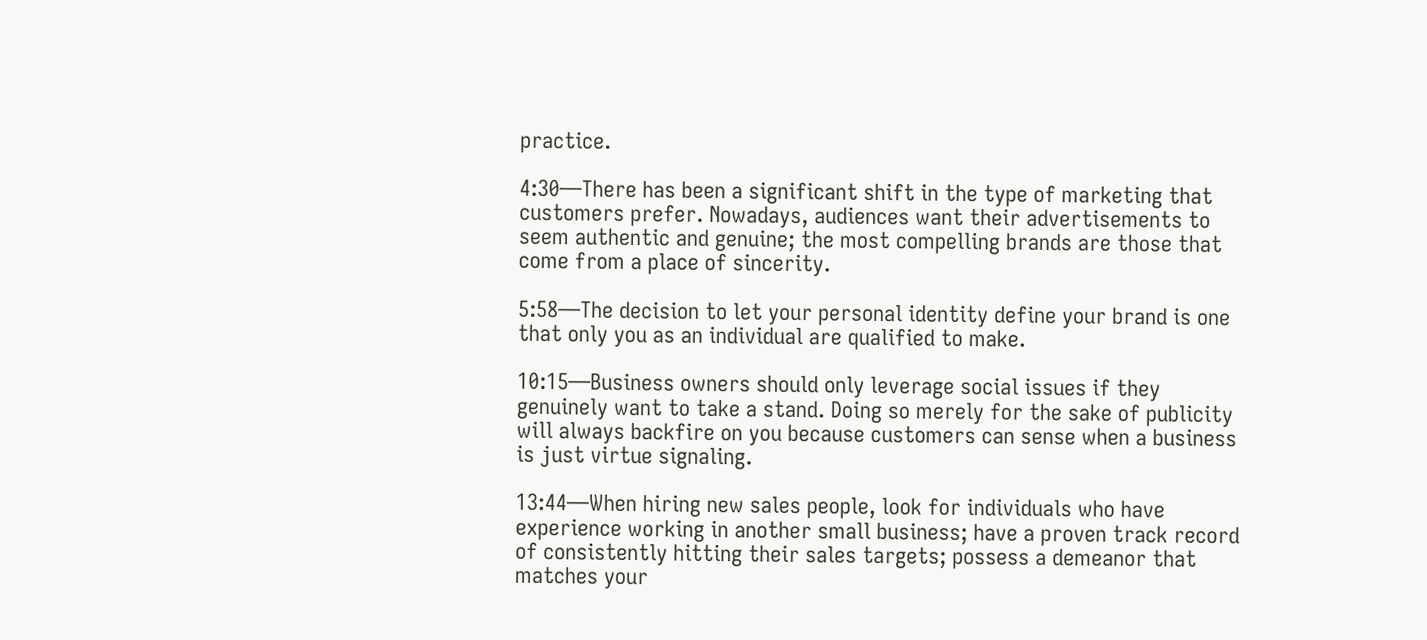practice.

4:30—There has been a significant shift in the type of marketing that customers prefer. Nowadays, audiences want their advertisements to seem authentic and genuine; the most compelling brands are those that come from a place of sincerity.

5:58—The decision to let your personal identity define your brand is one that only you as an individual are qualified to make.

10:15—Business owners should only leverage social issues if they genuinely want to take a stand. Doing so merely for the sake of publicity will always backfire on you because customers can sense when a business is just virtue signaling.

13:44—When hiring new sales people, look for individuals who have experience working in another small business; have a proven track record of consistently hitting their sales targets; possess a demeanor that matches your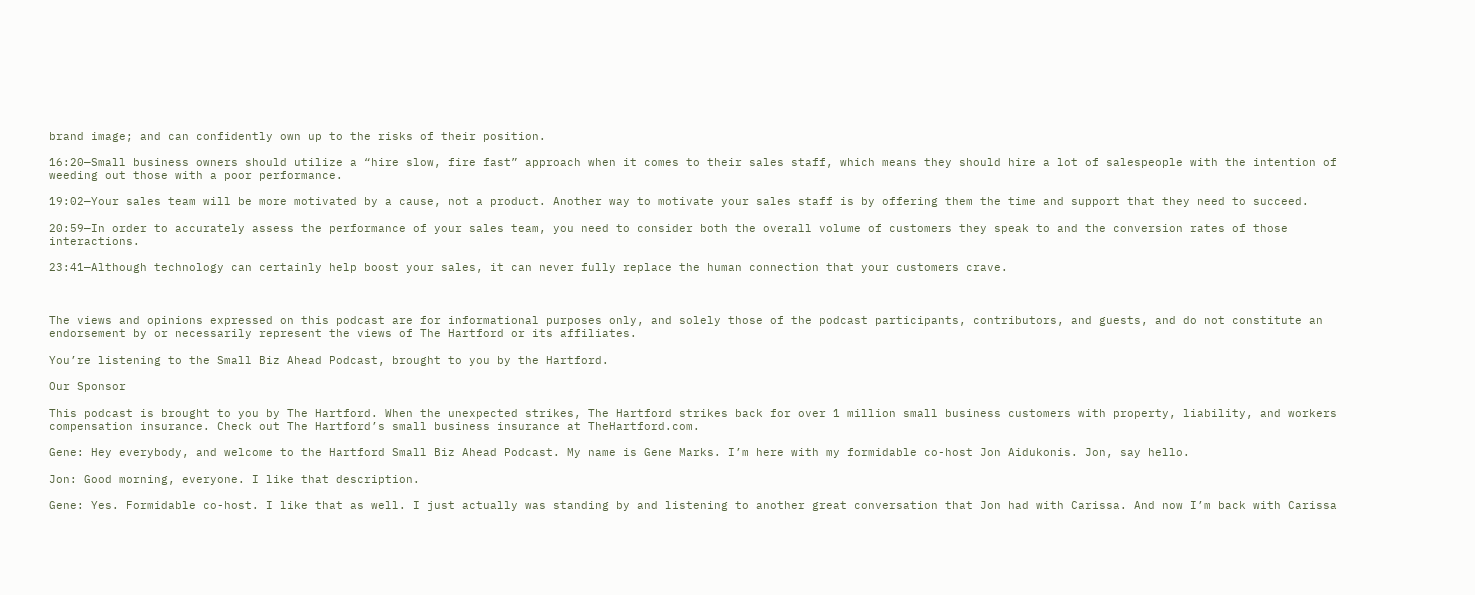brand image; and can confidently own up to the risks of their position.

16:20—Small business owners should utilize a “hire slow, fire fast” approach when it comes to their sales staff, which means they should hire a lot of salespeople with the intention of weeding out those with a poor performance.

19:02—Your sales team will be more motivated by a cause, not a product. Another way to motivate your sales staff is by offering them the time and support that they need to succeed.

20:59—In order to accurately assess the performance of your sales team, you need to consider both the overall volume of customers they speak to and the conversion rates of those interactions.

23:41—Although technology can certainly help boost your sales, it can never fully replace the human connection that your customers crave.



The views and opinions expressed on this podcast are for informational purposes only, and solely those of the podcast participants, contributors, and guests, and do not constitute an endorsement by or necessarily represent the views of The Hartford or its affiliates.

You’re listening to the Small Biz Ahead Podcast, brought to you by the Hartford.

Our Sponsor

This podcast is brought to you by The Hartford. When the unexpected strikes, The Hartford strikes back for over 1 million small business customers with property, liability, and workers compensation insurance. Check out The Hartford’s small business insurance at TheHartford.com.

Gene: Hey everybody, and welcome to the Hartford Small Biz Ahead Podcast. My name is Gene Marks. I’m here with my formidable co-host Jon Aidukonis. Jon, say hello.

Jon: Good morning, everyone. I like that description.

Gene: Yes. Formidable co-host. I like that as well. I just actually was standing by and listening to another great conversation that Jon had with Carissa. And now I’m back with Carissa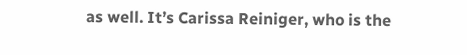as well. It’s Carissa Reiniger, who is the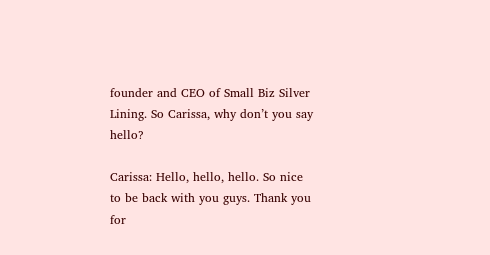founder and CEO of Small Biz Silver Lining. So Carissa, why don’t you say hello?

Carissa: Hello, hello, hello. So nice to be back with you guys. Thank you for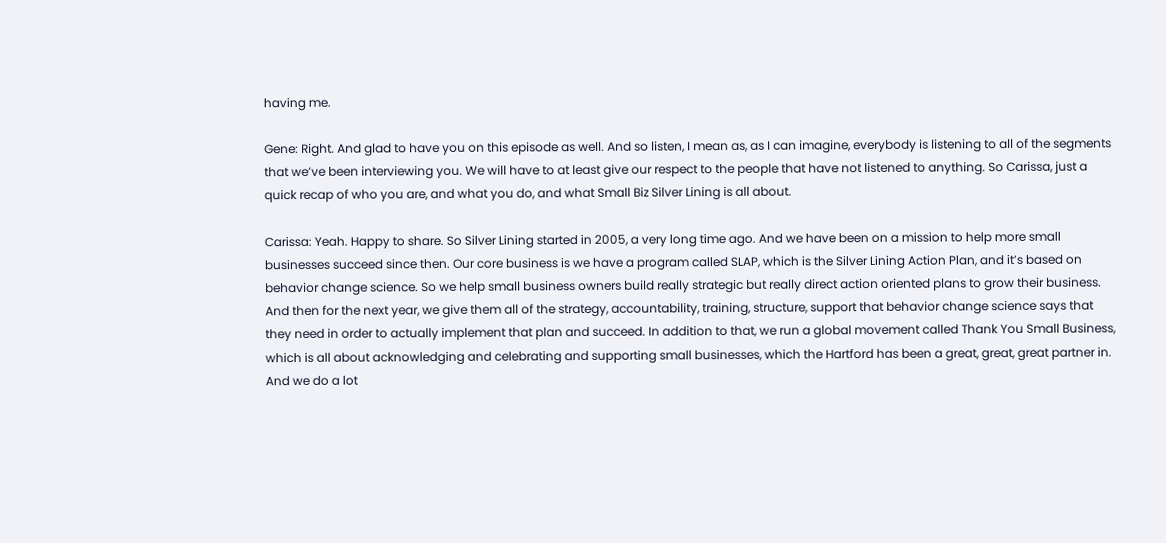having me.

Gene: Right. And glad to have you on this episode as well. And so listen, I mean as, as I can imagine, everybody is listening to all of the segments that we’ve been interviewing you. We will have to at least give our respect to the people that have not listened to anything. So Carissa, just a quick recap of who you are, and what you do, and what Small Biz Silver Lining is all about.

Carissa: Yeah. Happy to share. So Silver Lining started in 2005, a very long time ago. And we have been on a mission to help more small businesses succeed since then. Our core business is we have a program called SLAP, which is the Silver Lining Action Plan, and it’s based on behavior change science. So we help small business owners build really strategic but really direct action oriented plans to grow their business. And then for the next year, we give them all of the strategy, accountability, training, structure, support that behavior change science says that they need in order to actually implement that plan and succeed. In addition to that, we run a global movement called Thank You Small Business, which is all about acknowledging and celebrating and supporting small businesses, which the Hartford has been a great, great, great partner in. And we do a lot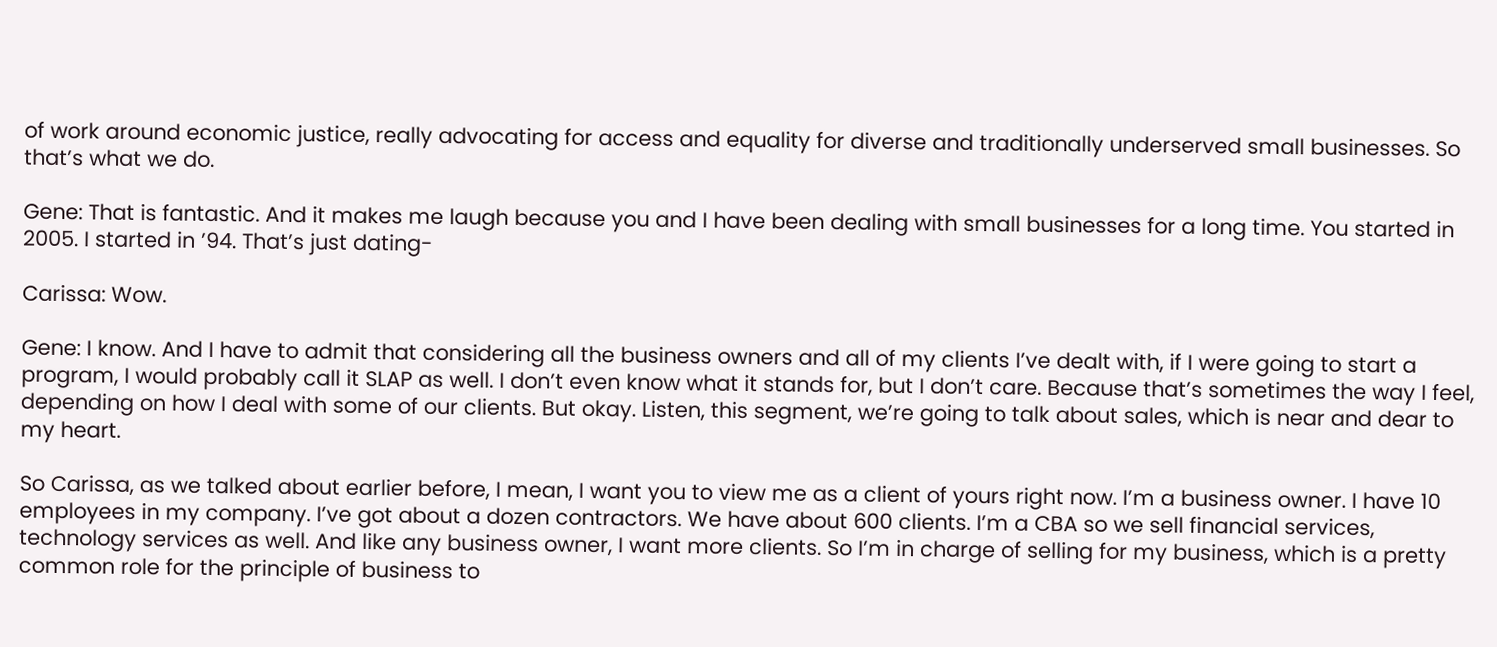of work around economic justice, really advocating for access and equality for diverse and traditionally underserved small businesses. So that’s what we do.

Gene: That is fantastic. And it makes me laugh because you and I have been dealing with small businesses for a long time. You started in 2005. I started in ’94. That’s just dating-

Carissa: Wow.

Gene: I know. And I have to admit that considering all the business owners and all of my clients I’ve dealt with, if I were going to start a program, I would probably call it SLAP as well. I don’t even know what it stands for, but I don’t care. Because that’s sometimes the way I feel, depending on how I deal with some of our clients. But okay. Listen, this segment, we’re going to talk about sales, which is near and dear to my heart.

So Carissa, as we talked about earlier before, I mean, I want you to view me as a client of yours right now. I’m a business owner. I have 10 employees in my company. I’ve got about a dozen contractors. We have about 600 clients. I’m a CBA so we sell financial services, technology services as well. And like any business owner, I want more clients. So I’m in charge of selling for my business, which is a pretty common role for the principle of business to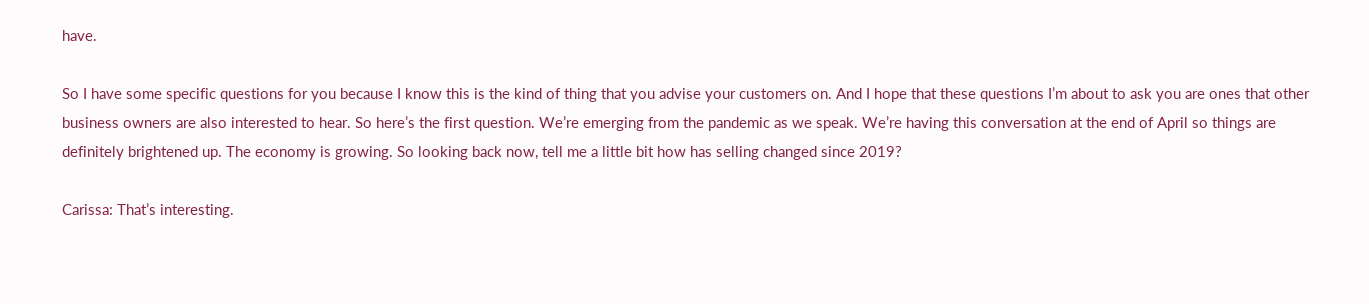have.

So I have some specific questions for you because I know this is the kind of thing that you advise your customers on. And I hope that these questions I’m about to ask you are ones that other business owners are also interested to hear. So here’s the first question. We’re emerging from the pandemic as we speak. We’re having this conversation at the end of April so things are definitely brightened up. The economy is growing. So looking back now, tell me a little bit how has selling changed since 2019?

Carissa: That’s interesting.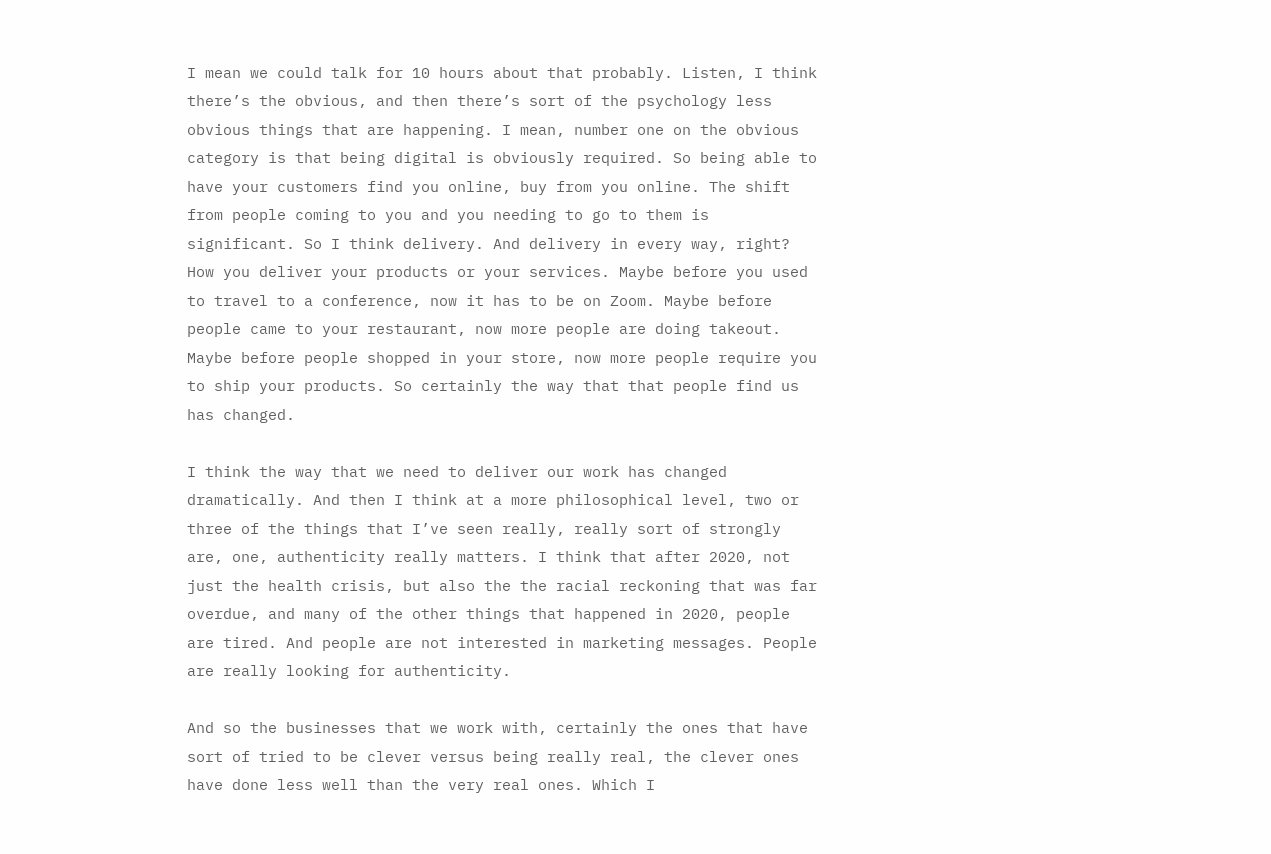I mean we could talk for 10 hours about that probably. Listen, I think there’s the obvious, and then there’s sort of the psychology less obvious things that are happening. I mean, number one on the obvious category is that being digital is obviously required. So being able to have your customers find you online, buy from you online. The shift from people coming to you and you needing to go to them is significant. So I think delivery. And delivery in every way, right? How you deliver your products or your services. Maybe before you used to travel to a conference, now it has to be on Zoom. Maybe before people came to your restaurant, now more people are doing takeout. Maybe before people shopped in your store, now more people require you to ship your products. So certainly the way that that people find us has changed.

I think the way that we need to deliver our work has changed dramatically. And then I think at a more philosophical level, two or three of the things that I’ve seen really, really sort of strongly are, one, authenticity really matters. I think that after 2020, not just the health crisis, but also the the racial reckoning that was far overdue, and many of the other things that happened in 2020, people are tired. And people are not interested in marketing messages. People are really looking for authenticity.

And so the businesses that we work with, certainly the ones that have sort of tried to be clever versus being really real, the clever ones have done less well than the very real ones. Which I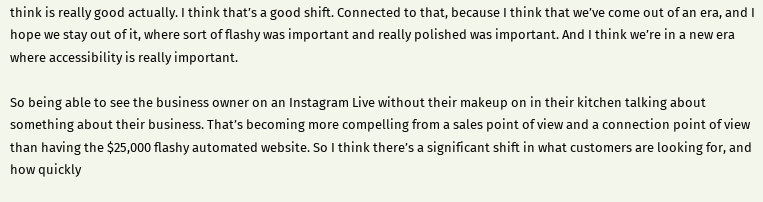think is really good actually. I think that’s a good shift. Connected to that, because I think that we’ve come out of an era, and I hope we stay out of it, where sort of flashy was important and really polished was important. And I think we’re in a new era where accessibility is really important.

So being able to see the business owner on an Instagram Live without their makeup on in their kitchen talking about something about their business. That’s becoming more compelling from a sales point of view and a connection point of view than having the $25,000 flashy automated website. So I think there’s a significant shift in what customers are looking for, and how quickly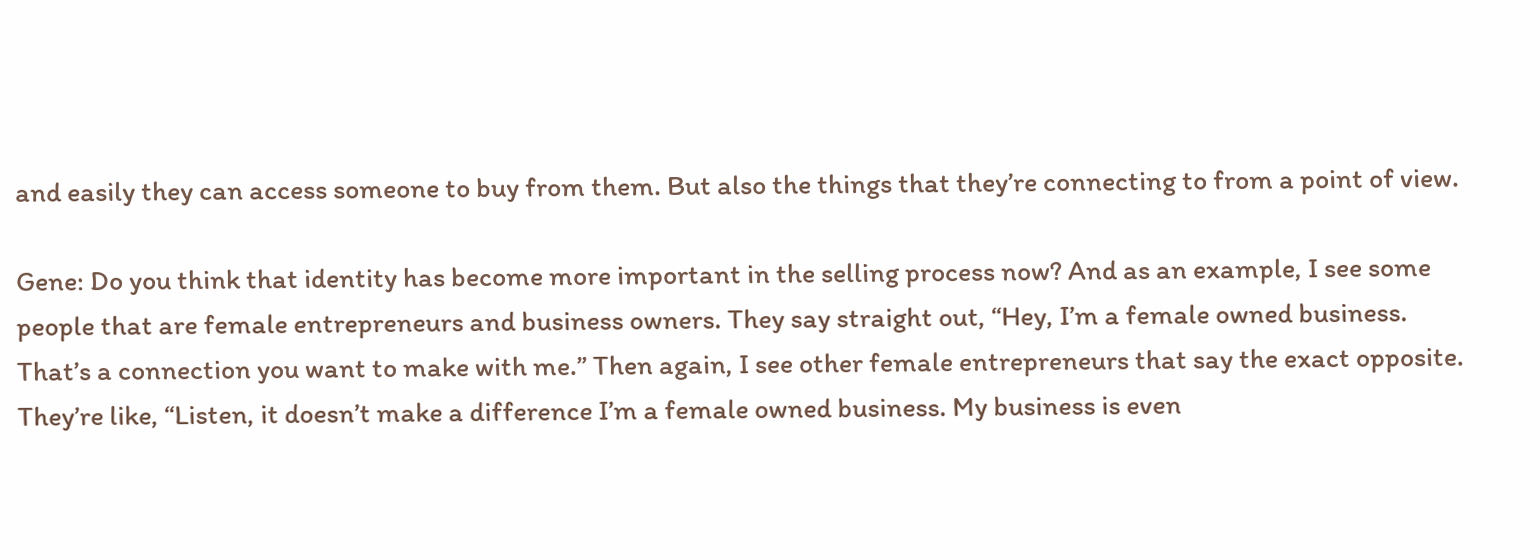and easily they can access someone to buy from them. But also the things that they’re connecting to from a point of view.

Gene: Do you think that identity has become more important in the selling process now? And as an example, I see some people that are female entrepreneurs and business owners. They say straight out, “Hey, I’m a female owned business. That’s a connection you want to make with me.” Then again, I see other female entrepreneurs that say the exact opposite. They’re like, “Listen, it doesn’t make a difference I’m a female owned business. My business is even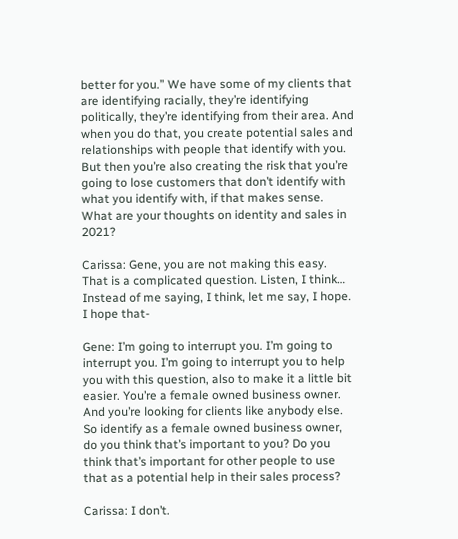better for you.” We have some of my clients that are identifying racially, they’re identifying politically, they’re identifying from their area. And when you do that, you create potential sales and relationships with people that identify with you. But then you’re also creating the risk that you’re going to lose customers that don’t identify with what you identify with, if that makes sense. What are your thoughts on identity and sales in 2021?

Carissa: Gene, you are not making this easy. That is a complicated question. Listen, I think… Instead of me saying, I think, let me say, I hope. I hope that-

Gene: I’m going to interrupt you. I’m going to interrupt you. I’m going to interrupt you to help you with this question, also to make it a little bit easier. You’re a female owned business owner. And you’re looking for clients like anybody else. So identify as a female owned business owner, do you think that’s important to you? Do you think that’s important for other people to use that as a potential help in their sales process?

Carissa: I don’t.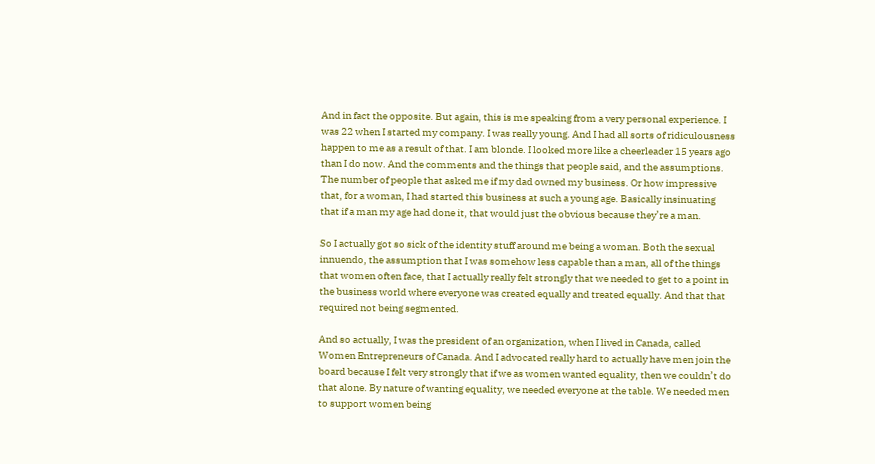And in fact the opposite. But again, this is me speaking from a very personal experience. I was 22 when I started my company. I was really young. And I had all sorts of ridiculousness happen to me as a result of that. I am blonde. I looked more like a cheerleader 15 years ago than I do now. And the comments and the things that people said, and the assumptions. The number of people that asked me if my dad owned my business. Or how impressive that, for a woman, I had started this business at such a young age. Basically insinuating that if a man my age had done it, that would just the obvious because they’re a man.

So I actually got so sick of the identity stuff around me being a woman. Both the sexual innuendo, the assumption that I was somehow less capable than a man, all of the things that women often face, that I actually really felt strongly that we needed to get to a point in the business world where everyone was created equally and treated equally. And that that required not being segmented.

And so actually, I was the president of an organization, when I lived in Canada, called Women Entrepreneurs of Canada. And I advocated really hard to actually have men join the board because I felt very strongly that if we as women wanted equality, then we couldn’t do that alone. By nature of wanting equality, we needed everyone at the table. We needed men to support women being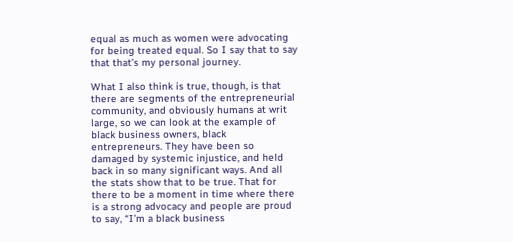equal as much as women were advocating for being treated equal. So I say that to say that that’s my personal journey.

What I also think is true, though, is that there are segments of the entrepreneurial community, and obviously humans at writ large, so we can look at the example of black business owners, black entrepreneurs. They have been so damaged by systemic injustice, and held back in so many significant ways. And all the stats show that to be true. That for there to be a moment in time where there is a strong advocacy and people are proud to say, “I’m a black business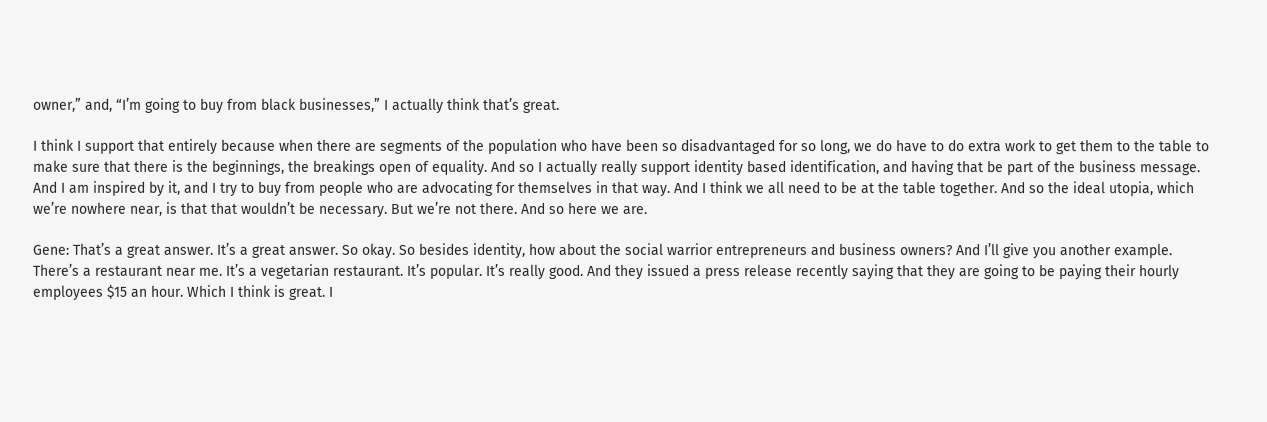owner,” and, “I’m going to buy from black businesses,” I actually think that’s great.

I think I support that entirely because when there are segments of the population who have been so disadvantaged for so long, we do have to do extra work to get them to the table to make sure that there is the beginnings, the breakings open of equality. And so I actually really support identity based identification, and having that be part of the business message. And I am inspired by it, and I try to buy from people who are advocating for themselves in that way. And I think we all need to be at the table together. And so the ideal utopia, which we’re nowhere near, is that that wouldn’t be necessary. But we’re not there. And so here we are.

Gene: That’s a great answer. It’s a great answer. So okay. So besides identity, how about the social warrior entrepreneurs and business owners? And I’ll give you another example. There’s a restaurant near me. It’s a vegetarian restaurant. It’s popular. It’s really good. And they issued a press release recently saying that they are going to be paying their hourly employees $15 an hour. Which I think is great. I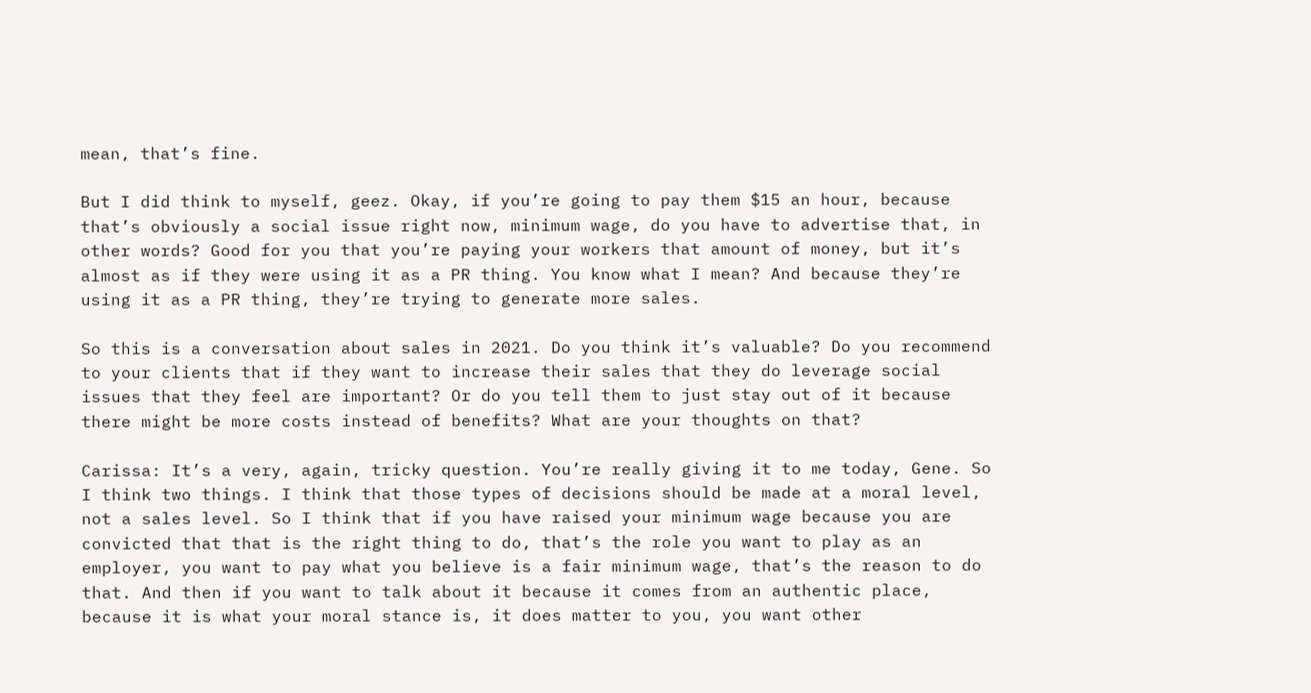mean, that’s fine.

But I did think to myself, geez. Okay, if you’re going to pay them $15 an hour, because that’s obviously a social issue right now, minimum wage, do you have to advertise that, in other words? Good for you that you’re paying your workers that amount of money, but it’s almost as if they were using it as a PR thing. You know what I mean? And because they’re using it as a PR thing, they’re trying to generate more sales.

So this is a conversation about sales in 2021. Do you think it’s valuable? Do you recommend to your clients that if they want to increase their sales that they do leverage social issues that they feel are important? Or do you tell them to just stay out of it because there might be more costs instead of benefits? What are your thoughts on that?

Carissa: It’s a very, again, tricky question. You’re really giving it to me today, Gene. So I think two things. I think that those types of decisions should be made at a moral level, not a sales level. So I think that if you have raised your minimum wage because you are convicted that that is the right thing to do, that’s the role you want to play as an employer, you want to pay what you believe is a fair minimum wage, that’s the reason to do that. And then if you want to talk about it because it comes from an authentic place, because it is what your moral stance is, it does matter to you, you want other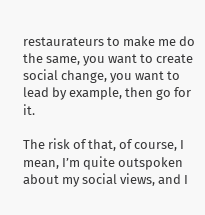restaurateurs to make me do the same, you want to create social change, you want to lead by example, then go for it.

The risk of that, of course, I mean, I’m quite outspoken about my social views, and I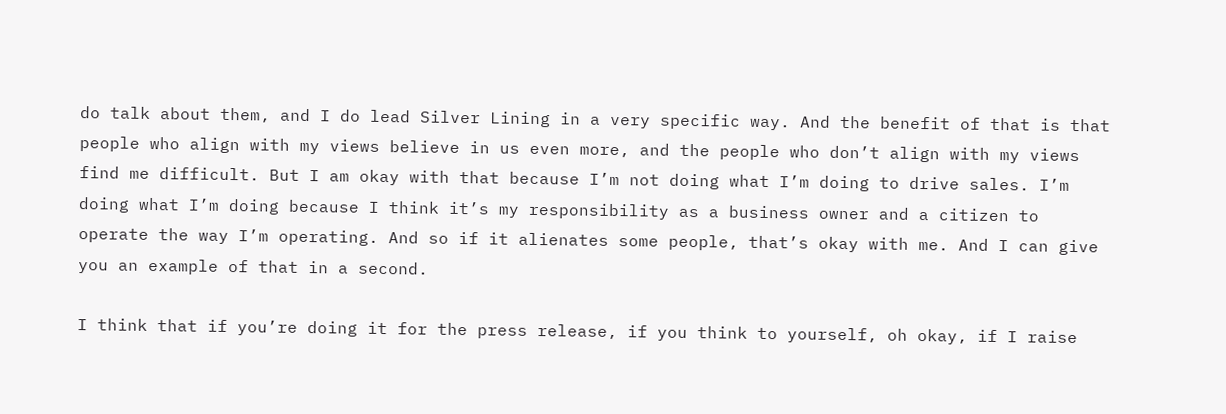do talk about them, and I do lead Silver Lining in a very specific way. And the benefit of that is that people who align with my views believe in us even more, and the people who don’t align with my views find me difficult. But I am okay with that because I’m not doing what I’m doing to drive sales. I’m doing what I’m doing because I think it’s my responsibility as a business owner and a citizen to operate the way I’m operating. And so if it alienates some people, that’s okay with me. And I can give you an example of that in a second.

I think that if you’re doing it for the press release, if you think to yourself, oh okay, if I raise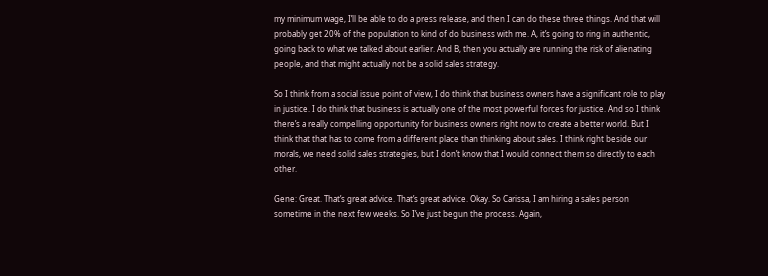my minimum wage, I’ll be able to do a press release, and then I can do these three things. And that will probably get 20% of the population to kind of do business with me. A, it’s going to ring in authentic, going back to what we talked about earlier. And B, then you actually are running the risk of alienating people, and that might actually not be a solid sales strategy.

So I think from a social issue point of view, I do think that business owners have a significant role to play in justice. I do think that business is actually one of the most powerful forces for justice. And so I think there’s a really compelling opportunity for business owners right now to create a better world. But I think that that has to come from a different place than thinking about sales. I think right beside our morals, we need solid sales strategies, but I don’t know that I would connect them so directly to each other.

Gene: Great. That’s great advice. That’s great advice. Okay. So Carissa, I am hiring a sales person sometime in the next few weeks. So I’ve just begun the process. Again,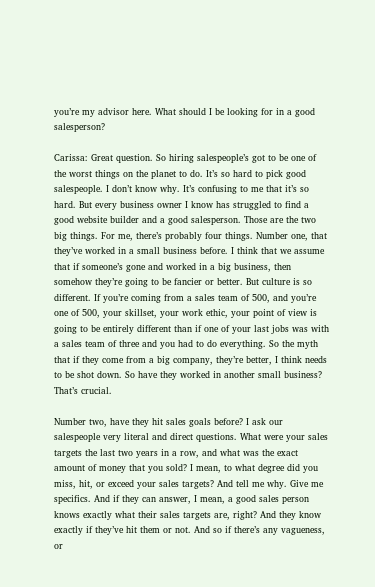you’re my advisor here. What should I be looking for in a good salesperson?

Carissa: Great question. So hiring salespeople’s got to be one of the worst things on the planet to do. It’s so hard to pick good salespeople. I don’t know why. It’s confusing to me that it’s so hard. But every business owner I know has struggled to find a good website builder and a good salesperson. Those are the two big things. For me, there’s probably four things. Number one, that they’ve worked in a small business before. I think that we assume that if someone’s gone and worked in a big business, then somehow they’re going to be fancier or better. But culture is so different. If you’re coming from a sales team of 500, and you’re one of 500, your skillset, your work ethic, your point of view is going to be entirely different than if one of your last jobs was with a sales team of three and you had to do everything. So the myth that if they come from a big company, they’re better, I think needs to be shot down. So have they worked in another small business? That’s crucial.

Number two, have they hit sales goals before? I ask our salespeople very literal and direct questions. What were your sales targets the last two years in a row, and what was the exact amount of money that you sold? I mean, to what degree did you miss, hit, or exceed your sales targets? And tell me why. Give me specifics. And if they can answer, I mean, a good sales person knows exactly what their sales targets are, right? And they know exactly if they’ve hit them or not. And so if there’s any vagueness, or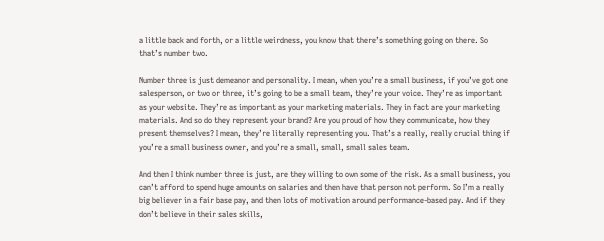a little back and forth, or a little weirdness, you know that there’s something going on there. So that’s number two.

Number three is just demeanor and personality. I mean, when you’re a small business, if you’ve got one salesperson, or two or three, it’s going to be a small team, they’re your voice. They’re as important as your website. They’re as important as your marketing materials. They in fact are your marketing materials. And so do they represent your brand? Are you proud of how they communicate, how they present themselves? I mean, they’re literally representing you. That’s a really, really crucial thing if you’re a small business owner, and you’re a small, small, small sales team.

And then I think number three is just, are they willing to own some of the risk. As a small business, you can’t afford to spend huge amounts on salaries and then have that person not perform. So I’m a really big believer in a fair base pay, and then lots of motivation around performance-based pay. And if they don’t believe in their sales skills,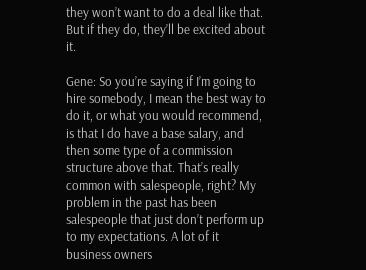they won’t want to do a deal like that. But if they do, they’ll be excited about it.

Gene: So you’re saying if I’m going to hire somebody, I mean the best way to do it, or what you would recommend, is that I do have a base salary, and then some type of a commission structure above that. That’s really common with salespeople, right? My problem in the past has been salespeople that just don’t perform up to my expectations. A lot of it business owners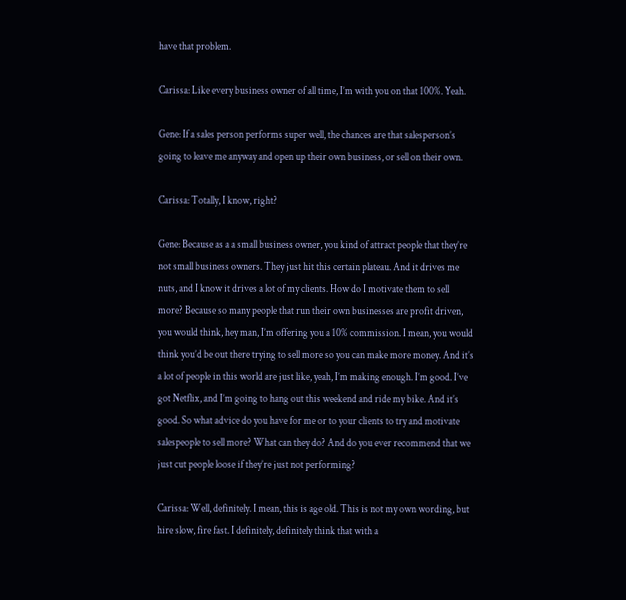have that problem.

Carissa: Like every business owner of all time, I’m with you on that 100%. Yeah.

Gene: If a sales person performs super well, the chances are that salesperson’s going to leave me anyway and open up their own business, or sell on their own.

Carissa: Totally, I know, right?

Gene: Because as a a small business owner, you kind of attract people that they’re not small business owners. They just hit this certain plateau. And it drives me nuts, and I know it drives a lot of my clients. How do I motivate them to sell more? Because so many people that run their own businesses are profit driven, you would think, hey man, I’m offering you a 10% commission. I mean, you would think you’d be out there trying to sell more so you can make more money. And it’s a lot of people in this world are just like, yeah, I’m making enough. I’m good. I’ve got Netflix, and I’m going to hang out this weekend and ride my bike. And it’s good. So what advice do you have for me or to your clients to try and motivate salespeople to sell more? What can they do? And do you ever recommend that we just cut people loose if they’re just not performing?

Carissa: Well, definitely. I mean, this is age old. This is not my own wording, but hire slow, fire fast. I definitely, definitely think that with a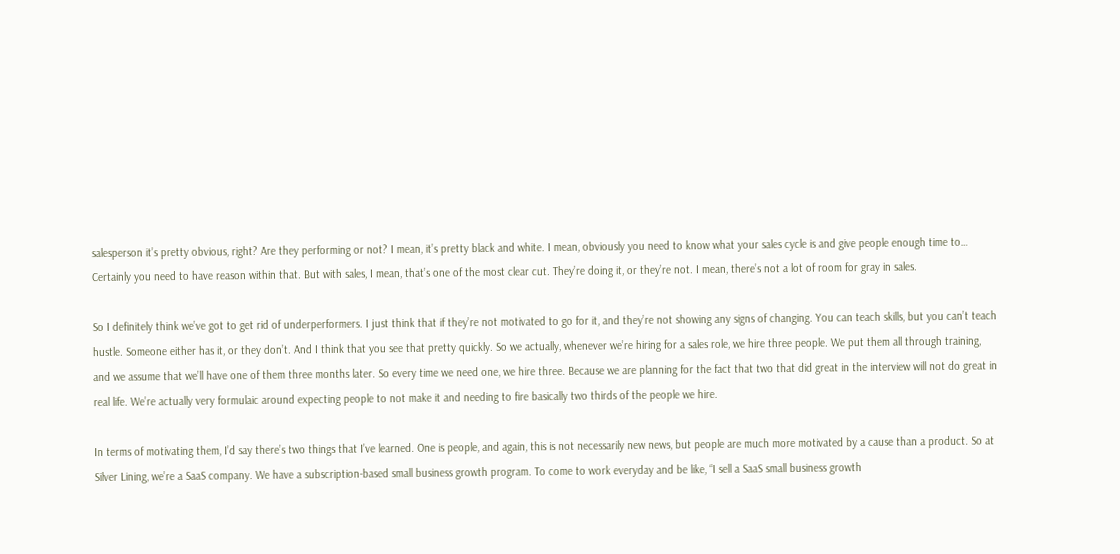salesperson it’s pretty obvious, right? Are they performing or not? I mean, it’s pretty black and white. I mean, obviously you need to know what your sales cycle is and give people enough time to… Certainly you need to have reason within that. But with sales, I mean, that’s one of the most clear cut. They’re doing it, or they’re not. I mean, there’s not a lot of room for gray in sales.

So I definitely think we’ve got to get rid of underperformers. I just think that if they’re not motivated to go for it, and they’re not showing any signs of changing. You can teach skills, but you can’t teach hustle. Someone either has it, or they don’t. And I think that you see that pretty quickly. So we actually, whenever we’re hiring for a sales role, we hire three people. We put them all through training, and we assume that we’ll have one of them three months later. So every time we need one, we hire three. Because we are planning for the fact that two that did great in the interview will not do great in real life. We’re actually very formulaic around expecting people to not make it and needing to fire basically two thirds of the people we hire.

In terms of motivating them, I’d say there’s two things that I’ve learned. One is people, and again, this is not necessarily new news, but people are much more motivated by a cause than a product. So at Silver Lining, we’re a SaaS company. We have a subscription-based small business growth program. To come to work everyday and be like, “I sell a SaaS small business growth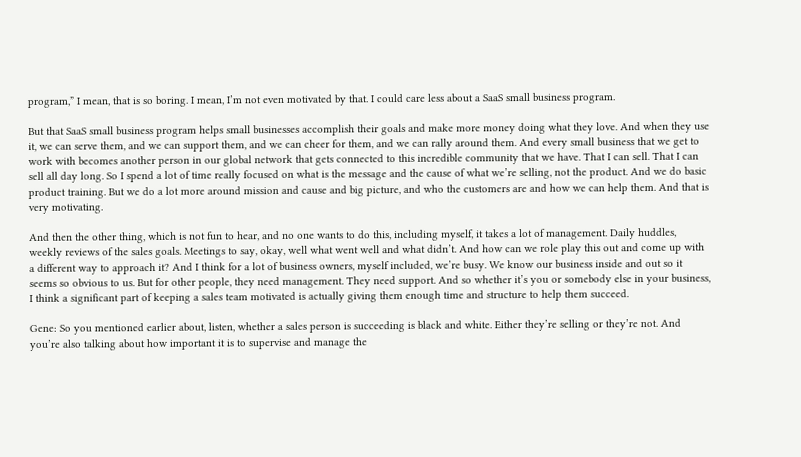program,” I mean, that is so boring. I mean, I’m not even motivated by that. I could care less about a SaaS small business program.

But that SaaS small business program helps small businesses accomplish their goals and make more money doing what they love. And when they use it, we can serve them, and we can support them, and we can cheer for them, and we can rally around them. And every small business that we get to work with becomes another person in our global network that gets connected to this incredible community that we have. That I can sell. That I can sell all day long. So I spend a lot of time really focused on what is the message and the cause of what we’re selling, not the product. And we do basic product training. But we do a lot more around mission and cause and big picture, and who the customers are and how we can help them. And that is very motivating.

And then the other thing, which is not fun to hear, and no one wants to do this, including myself, it takes a lot of management. Daily huddles, weekly reviews of the sales goals. Meetings to say, okay, well what went well and what didn’t. And how can we role play this out and come up with a different way to approach it? And I think for a lot of business owners, myself included, we’re busy. We know our business inside and out so it seems so obvious to us. But for other people, they need management. They need support. And so whether it’s you or somebody else in your business, I think a significant part of keeping a sales team motivated is actually giving them enough time and structure to help them succeed.

Gene: So you mentioned earlier about, listen, whether a sales person is succeeding is black and white. Either they’re selling or they’re not. And you’re also talking about how important it is to supervise and manage the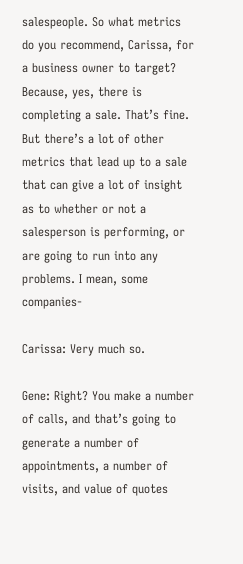salespeople. So what metrics do you recommend, Carissa, for a business owner to target? Because, yes, there is completing a sale. That’s fine. But there’s a lot of other metrics that lead up to a sale that can give a lot of insight as to whether or not a salesperson is performing, or are going to run into any problems. I mean, some companies-

Carissa: Very much so.

Gene: Right? You make a number of calls, and that’s going to generate a number of appointments, a number of visits, and value of quotes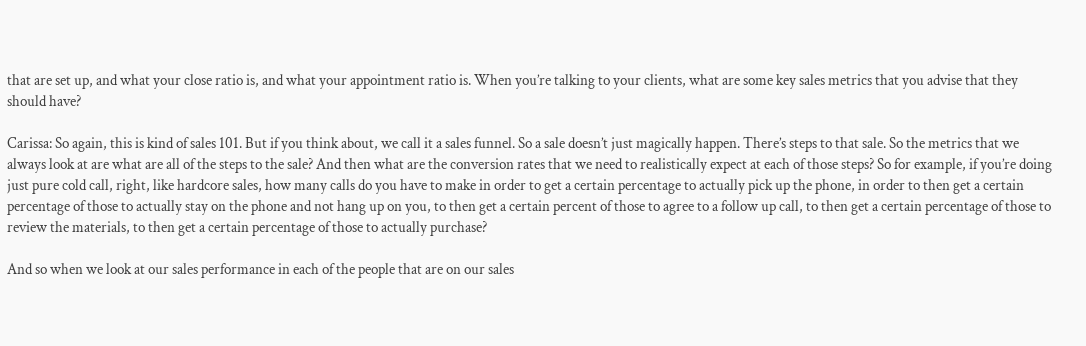that are set up, and what your close ratio is, and what your appointment ratio is. When you’re talking to your clients, what are some key sales metrics that you advise that they should have?

Carissa: So again, this is kind of sales 101. But if you think about, we call it a sales funnel. So a sale doesn’t just magically happen. There’s steps to that sale. So the metrics that we always look at are what are all of the steps to the sale? And then what are the conversion rates that we need to realistically expect at each of those steps? So for example, if you’re doing just pure cold call, right, like hardcore sales, how many calls do you have to make in order to get a certain percentage to actually pick up the phone, in order to then get a certain percentage of those to actually stay on the phone and not hang up on you, to then get a certain percent of those to agree to a follow up call, to then get a certain percentage of those to review the materials, to then get a certain percentage of those to actually purchase?

And so when we look at our sales performance in each of the people that are on our sales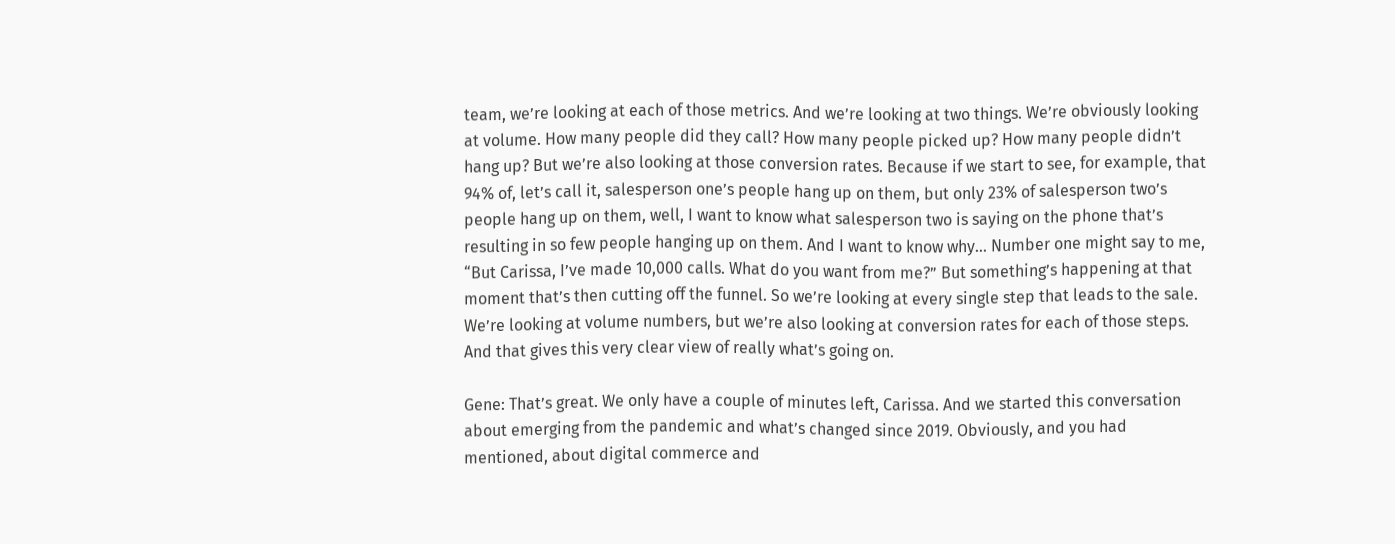team, we’re looking at each of those metrics. And we’re looking at two things. We’re obviously looking at volume. How many people did they call? How many people picked up? How many people didn’t hang up? But we’re also looking at those conversion rates. Because if we start to see, for example, that 94% of, let’s call it, salesperson one’s people hang up on them, but only 23% of salesperson two’s people hang up on them, well, I want to know what salesperson two is saying on the phone that’s resulting in so few people hanging up on them. And I want to know why… Number one might say to me, “But Carissa, I’ve made 10,000 calls. What do you want from me?” But something’s happening at that moment that’s then cutting off the funnel. So we’re looking at every single step that leads to the sale. We’re looking at volume numbers, but we’re also looking at conversion rates for each of those steps. And that gives this very clear view of really what’s going on.

Gene: That’s great. We only have a couple of minutes left, Carissa. And we started this conversation about emerging from the pandemic and what’s changed since 2019. Obviously, and you had mentioned, about digital commerce and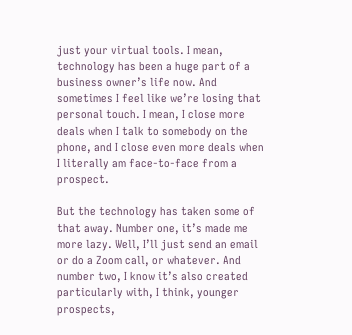just your virtual tools. I mean, technology has been a huge part of a business owner’s life now. And sometimes I feel like we’re losing that personal touch. I mean, I close more deals when I talk to somebody on the phone, and I close even more deals when I literally am face-to-face from a prospect.

But the technology has taken some of that away. Number one, it’s made me more lazy. Well, I’ll just send an email or do a Zoom call, or whatever. And number two, I know it’s also created particularly with, I think, younger prospects,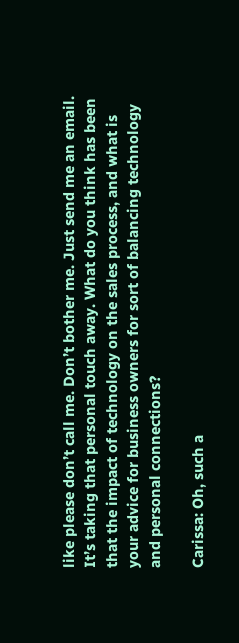like please don’t call me. Don’t bother me. Just send me an email. It’s taking that personal touch away. What do you think has been that the impact of technology on the sales process, and what is your advice for business owners for sort of balancing technology and personal connections?

Carissa: Oh, such a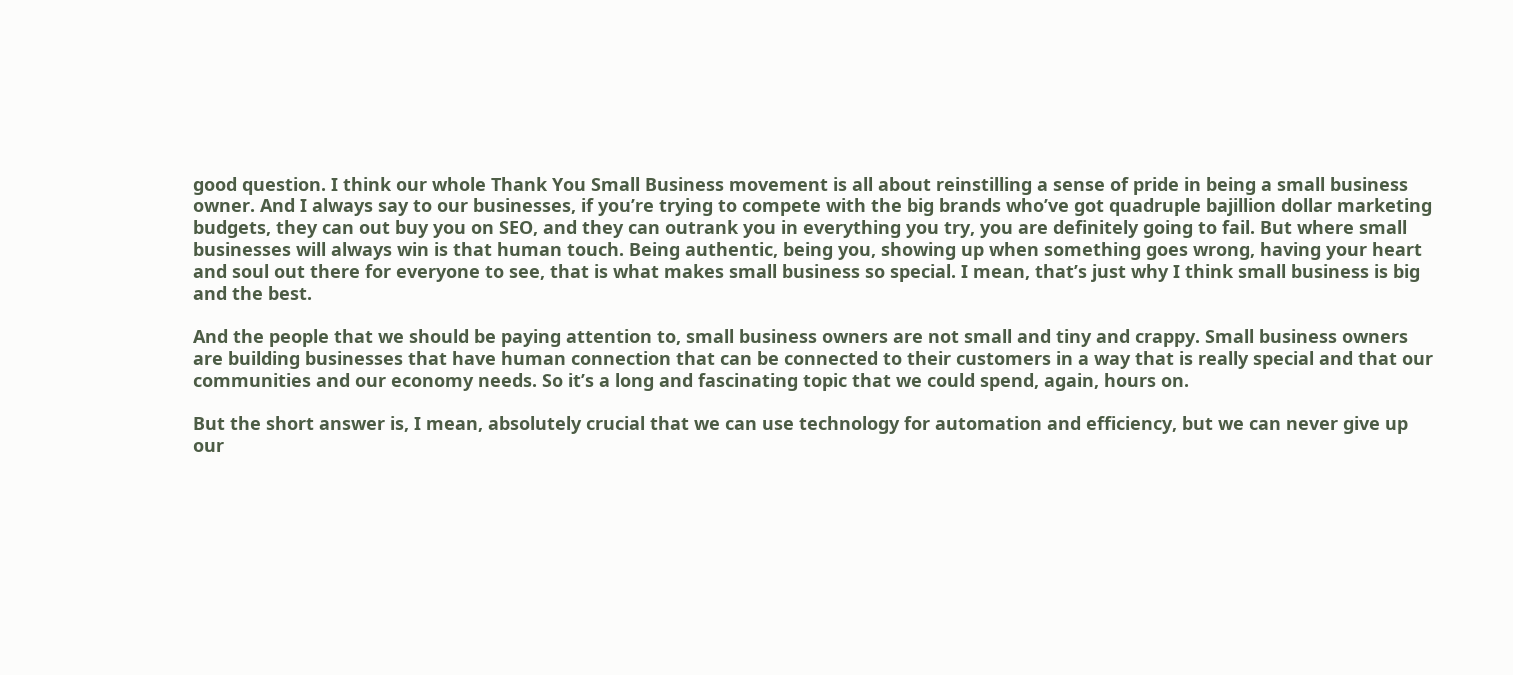good question. I think our whole Thank You Small Business movement is all about reinstilling a sense of pride in being a small business owner. And I always say to our businesses, if you’re trying to compete with the big brands who’ve got quadruple bajillion dollar marketing budgets, they can out buy you on SEO, and they can outrank you in everything you try, you are definitely going to fail. But where small businesses will always win is that human touch. Being authentic, being you, showing up when something goes wrong, having your heart and soul out there for everyone to see, that is what makes small business so special. I mean, that’s just why I think small business is big and the best.

And the people that we should be paying attention to, small business owners are not small and tiny and crappy. Small business owners are building businesses that have human connection that can be connected to their customers in a way that is really special and that our communities and our economy needs. So it’s a long and fascinating topic that we could spend, again, hours on.

But the short answer is, I mean, absolutely crucial that we can use technology for automation and efficiency, but we can never give up our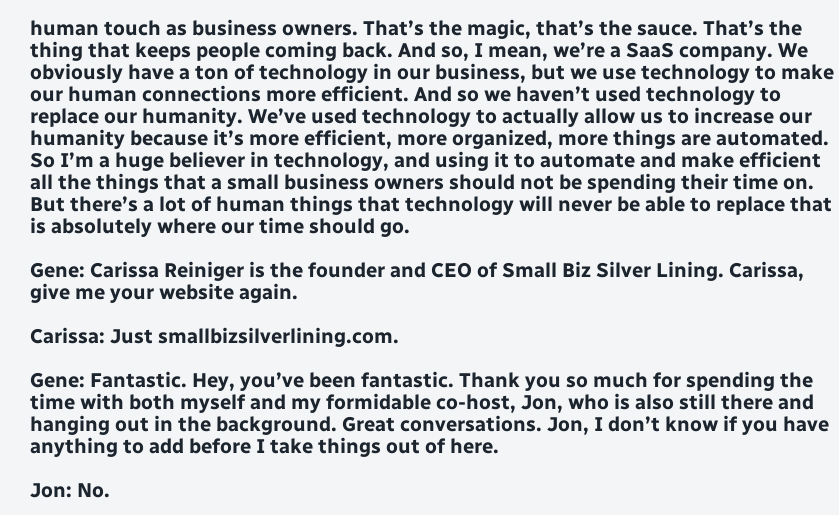human touch as business owners. That’s the magic, that’s the sauce. That’s the thing that keeps people coming back. And so, I mean, we’re a SaaS company. We obviously have a ton of technology in our business, but we use technology to make our human connections more efficient. And so we haven’t used technology to replace our humanity. We’ve used technology to actually allow us to increase our humanity because it’s more efficient, more organized, more things are automated. So I’m a huge believer in technology, and using it to automate and make efficient all the things that a small business owners should not be spending their time on. But there’s a lot of human things that technology will never be able to replace that is absolutely where our time should go.

Gene: Carissa Reiniger is the founder and CEO of Small Biz Silver Lining. Carissa, give me your website again.

Carissa: Just smallbizsilverlining.com.

Gene: Fantastic. Hey, you’ve been fantastic. Thank you so much for spending the time with both myself and my formidable co-host, Jon, who is also still there and hanging out in the background. Great conversations. Jon, I don’t know if you have anything to add before I take things out of here.

Jon: No.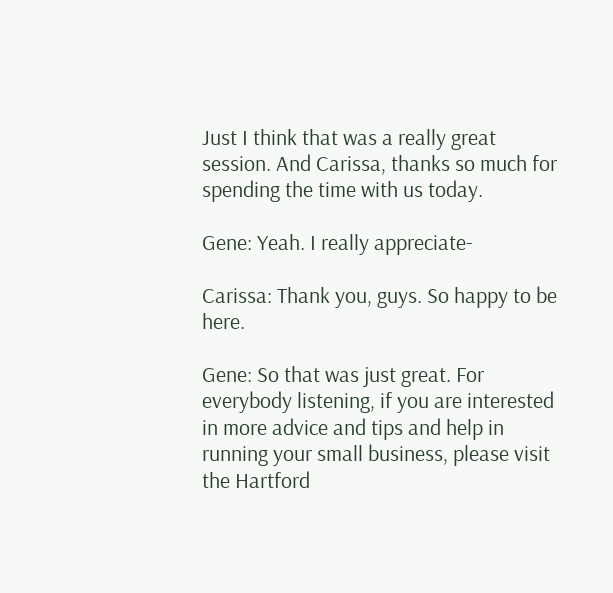Just I think that was a really great session. And Carissa, thanks so much for spending the time with us today.

Gene: Yeah. I really appreciate-

Carissa: Thank you, guys. So happy to be here.

Gene: So that was just great. For everybody listening, if you are interested in more advice and tips and help in running your small business, please visit the Hartford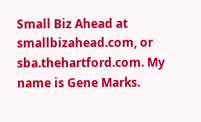Small Biz Ahead at smallbizahead.com, or sba.thehartford.com. My name is Gene Marks.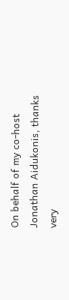On behalf of my co-host Jonathan Aidukonis, thanks very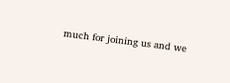much for joining us and we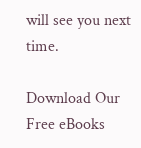will see you next time.

Download Our Free eBooks